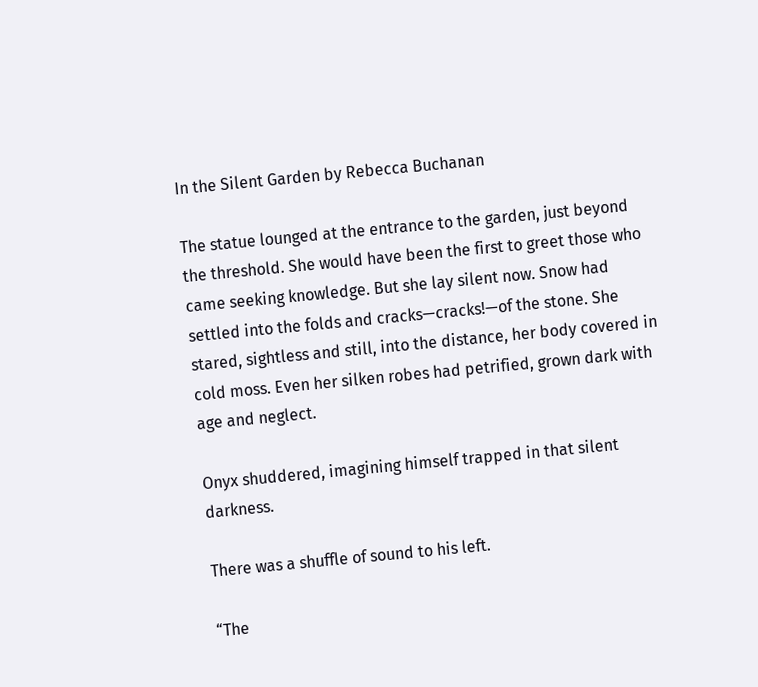In the Silent Garden by Rebecca Buchanan

The statue lounged at the entrance to the garden, just beyond the threshold. She would have been the first to greet those who came seeking knowledge. But she lay silent now. Snow had settled into the folds and cracks—cracks!—of the stone. She stared, sightless and still, into the distance, her body covered in cold moss. Even her silken robes had petrified, grown dark with age and neglect.

Onyx shuddered, imagining himself trapped in that silent darkness.

There was a shuffle of sound to his left.

“The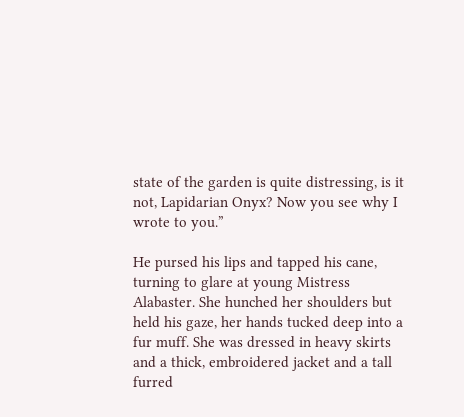state of the garden is quite distressing, is it not, Lapidarian Onyx? Now you see why I wrote to you.”

He pursed his lips and tapped his cane, turning to glare at young Mistress Alabaster. She hunched her shoulders but held his gaze, her hands tucked deep into a fur muff. She was dressed in heavy skirts and a thick, embroidered jacket and a tall furred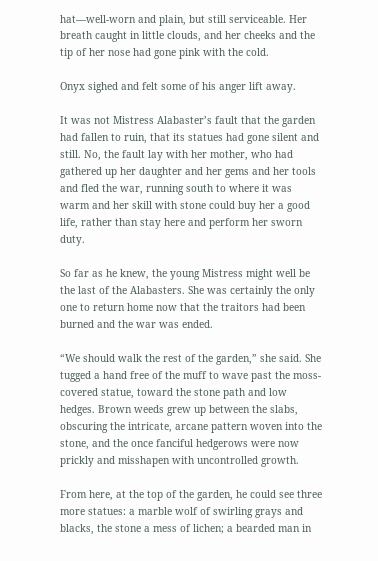hat—well-worn and plain, but still serviceable. Her breath caught in little clouds, and her cheeks and the tip of her nose had gone pink with the cold.

Onyx sighed and felt some of his anger lift away.

It was not Mistress Alabaster’s fault that the garden had fallen to ruin, that its statues had gone silent and still. No, the fault lay with her mother, who had gathered up her daughter and her gems and her tools and fled the war, running south to where it was warm and her skill with stone could buy her a good life, rather than stay here and perform her sworn duty.

So far as he knew, the young Mistress might well be the last of the Alabasters. She was certainly the only one to return home now that the traitors had been burned and the war was ended.

“We should walk the rest of the garden,” she said. She tugged a hand free of the muff to wave past the moss-covered statue, toward the stone path and low hedges. Brown weeds grew up between the slabs, obscuring the intricate, arcane pattern woven into the stone, and the once fanciful hedgerows were now prickly and misshapen with uncontrolled growth.

From here, at the top of the garden, he could see three more statues: a marble wolf of swirling grays and blacks, the stone a mess of lichen; a bearded man in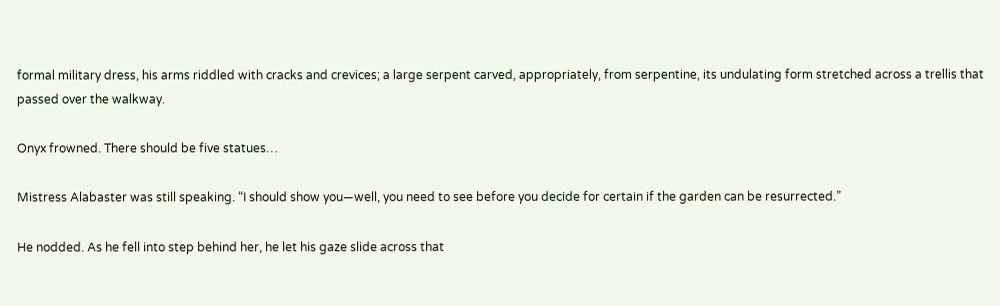formal military dress, his arms riddled with cracks and crevices; a large serpent carved, appropriately, from serpentine, its undulating form stretched across a trellis that passed over the walkway.

Onyx frowned. There should be five statues…

Mistress Alabaster was still speaking. “I should show you—well, you need to see before you decide for certain if the garden can be resurrected.”

He nodded. As he fell into step behind her, he let his gaze slide across that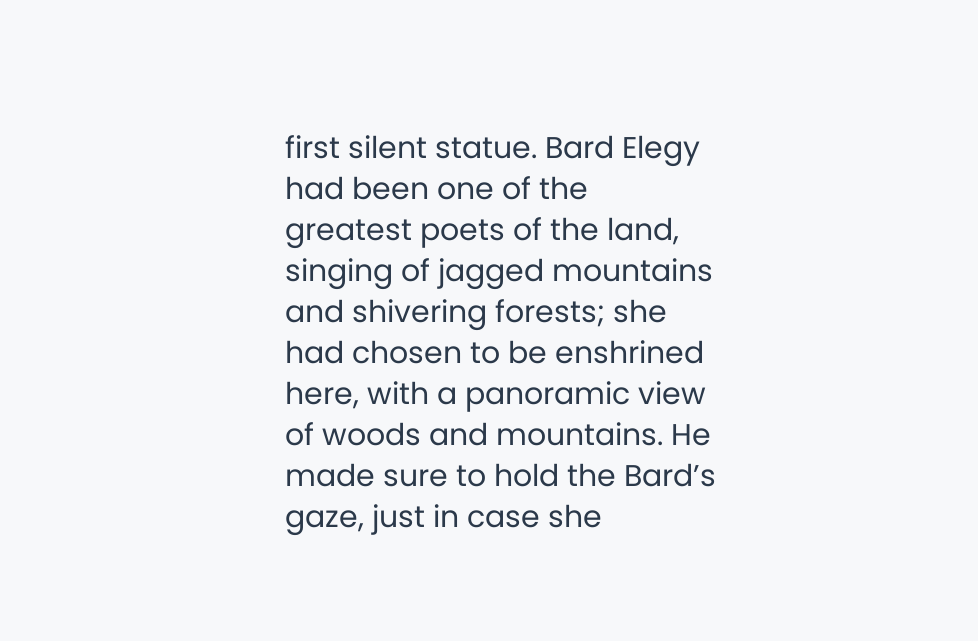first silent statue. Bard Elegy had been one of the greatest poets of the land, singing of jagged mountains and shivering forests; she had chosen to be enshrined here, with a panoramic view of woods and mountains. He made sure to hold the Bard’s gaze, just in case she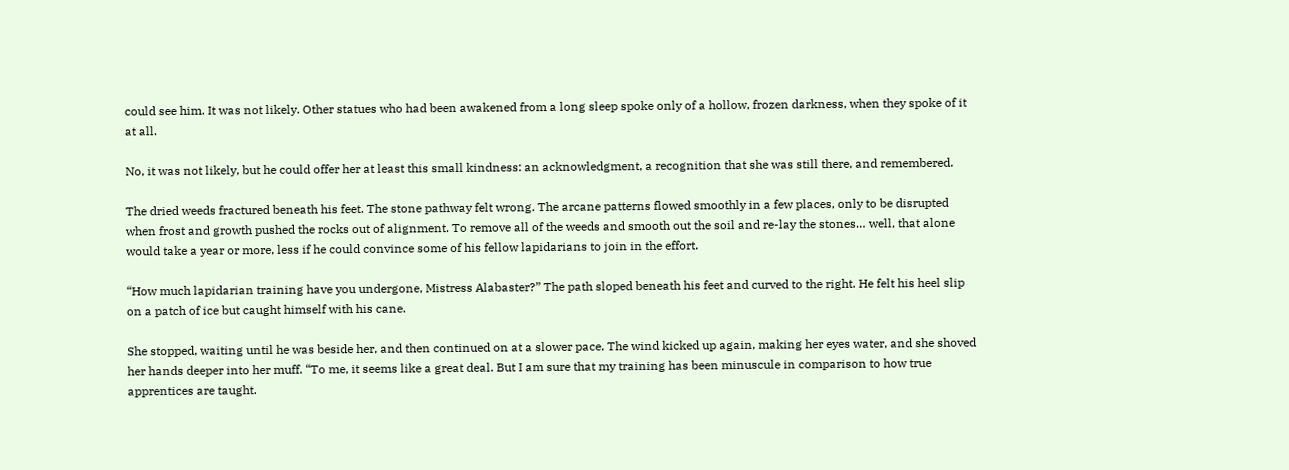could see him. It was not likely. Other statues who had been awakened from a long sleep spoke only of a hollow, frozen darkness, when they spoke of it at all.

No, it was not likely, but he could offer her at least this small kindness: an acknowledgment, a recognition that she was still there, and remembered.

The dried weeds fractured beneath his feet. The stone pathway felt wrong. The arcane patterns flowed smoothly in a few places, only to be disrupted when frost and growth pushed the rocks out of alignment. To remove all of the weeds and smooth out the soil and re-lay the stones… well, that alone would take a year or more, less if he could convince some of his fellow lapidarians to join in the effort.

“How much lapidarian training have you undergone, Mistress Alabaster?” The path sloped beneath his feet and curved to the right. He felt his heel slip on a patch of ice but caught himself with his cane.

She stopped, waiting until he was beside her, and then continued on at a slower pace. The wind kicked up again, making her eyes water, and she shoved her hands deeper into her muff. “To me, it seems like a great deal. But I am sure that my training has been minuscule in comparison to how true apprentices are taught.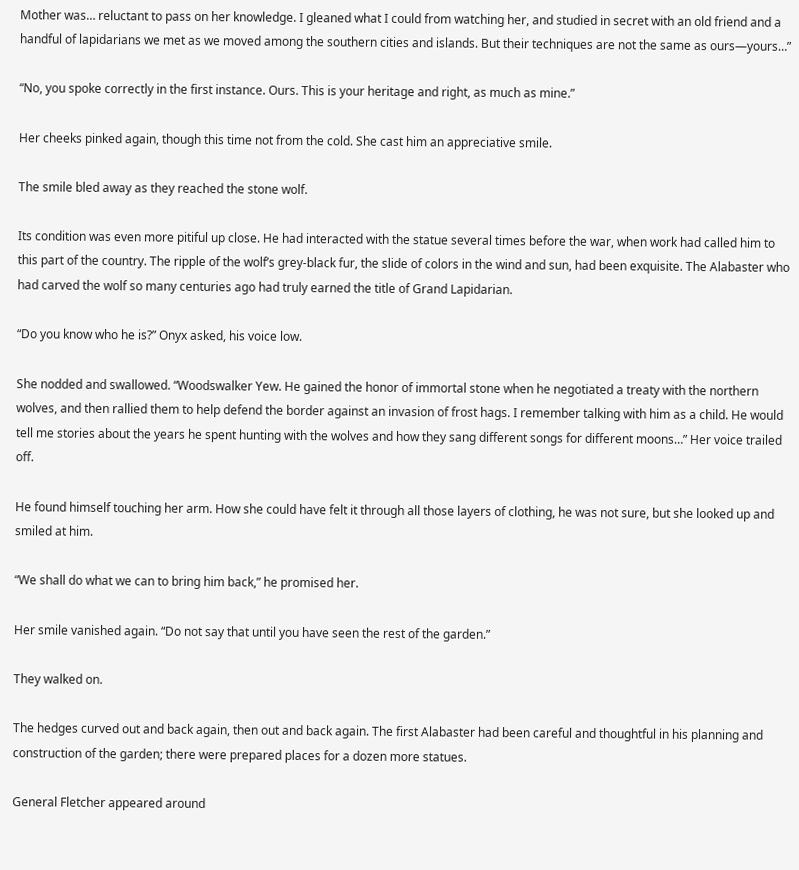Mother was… reluctant to pass on her knowledge. I gleaned what I could from watching her, and studied in secret with an old friend and a handful of lapidarians we met as we moved among the southern cities and islands. But their techniques are not the same as ours—yours…”

“No, you spoke correctly in the first instance. Ours. This is your heritage and right, as much as mine.”

Her cheeks pinked again, though this time not from the cold. She cast him an appreciative smile.

The smile bled away as they reached the stone wolf.

Its condition was even more pitiful up close. He had interacted with the statue several times before the war, when work had called him to this part of the country. The ripple of the wolf’s grey-black fur, the slide of colors in the wind and sun, had been exquisite. The Alabaster who had carved the wolf so many centuries ago had truly earned the title of Grand Lapidarian.

“Do you know who he is?” Onyx asked, his voice low.

She nodded and swallowed. “Woodswalker Yew. He gained the honor of immortal stone when he negotiated a treaty with the northern wolves, and then rallied them to help defend the border against an invasion of frost hags. I remember talking with him as a child. He would tell me stories about the years he spent hunting with the wolves and how they sang different songs for different moons…” Her voice trailed off.

He found himself touching her arm. How she could have felt it through all those layers of clothing, he was not sure, but she looked up and smiled at him.

“We shall do what we can to bring him back,” he promised her.

Her smile vanished again. “Do not say that until you have seen the rest of the garden.”

They walked on.

The hedges curved out and back again, then out and back again. The first Alabaster had been careful and thoughtful in his planning and construction of the garden; there were prepared places for a dozen more statues.

General Fletcher appeared around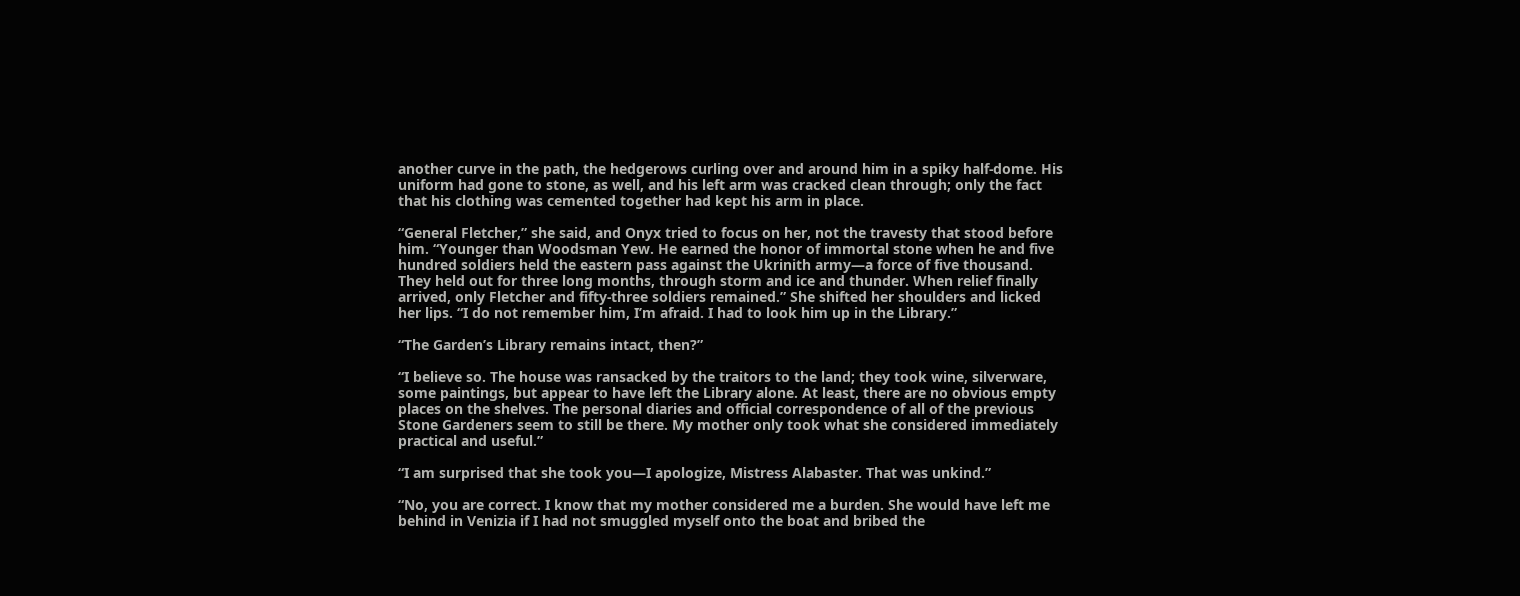another curve in the path, the hedgerows curling over and around him in a spiky half-dome. His uniform had gone to stone, as well, and his left arm was cracked clean through; only the fact that his clothing was cemented together had kept his arm in place.

“General Fletcher,” she said, and Onyx tried to focus on her, not the travesty that stood before him. “Younger than Woodsman Yew. He earned the honor of immortal stone when he and five hundred soldiers held the eastern pass against the Ukrinith army—a force of five thousand. They held out for three long months, through storm and ice and thunder. When relief finally arrived, only Fletcher and fifty-three soldiers remained.” She shifted her shoulders and licked her lips. “I do not remember him, I’m afraid. I had to look him up in the Library.”

“The Garden’s Library remains intact, then?”

“I believe so. The house was ransacked by the traitors to the land; they took wine, silverware, some paintings, but appear to have left the Library alone. At least, there are no obvious empty places on the shelves. The personal diaries and official correspondence of all of the previous Stone Gardeners seem to still be there. My mother only took what she considered immediately practical and useful.”

“I am surprised that she took you—I apologize, Mistress Alabaster. That was unkind.”

“No, you are correct. I know that my mother considered me a burden. She would have left me behind in Venizia if I had not smuggled myself onto the boat and bribed the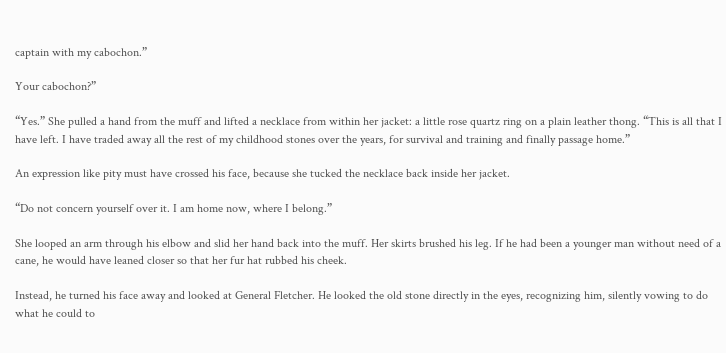captain with my cabochon.”

Your cabochon?”

“Yes.” She pulled a hand from the muff and lifted a necklace from within her jacket: a little rose quartz ring on a plain leather thong. “This is all that I have left. I have traded away all the rest of my childhood stones over the years, for survival and training and finally passage home.”

An expression like pity must have crossed his face, because she tucked the necklace back inside her jacket.

“Do not concern yourself over it. I am home now, where I belong.”

She looped an arm through his elbow and slid her hand back into the muff. Her skirts brushed his leg. If he had been a younger man without need of a cane, he would have leaned closer so that her fur hat rubbed his cheek.

Instead, he turned his face away and looked at General Fletcher. He looked the old stone directly in the eyes, recognizing him, silently vowing to do what he could to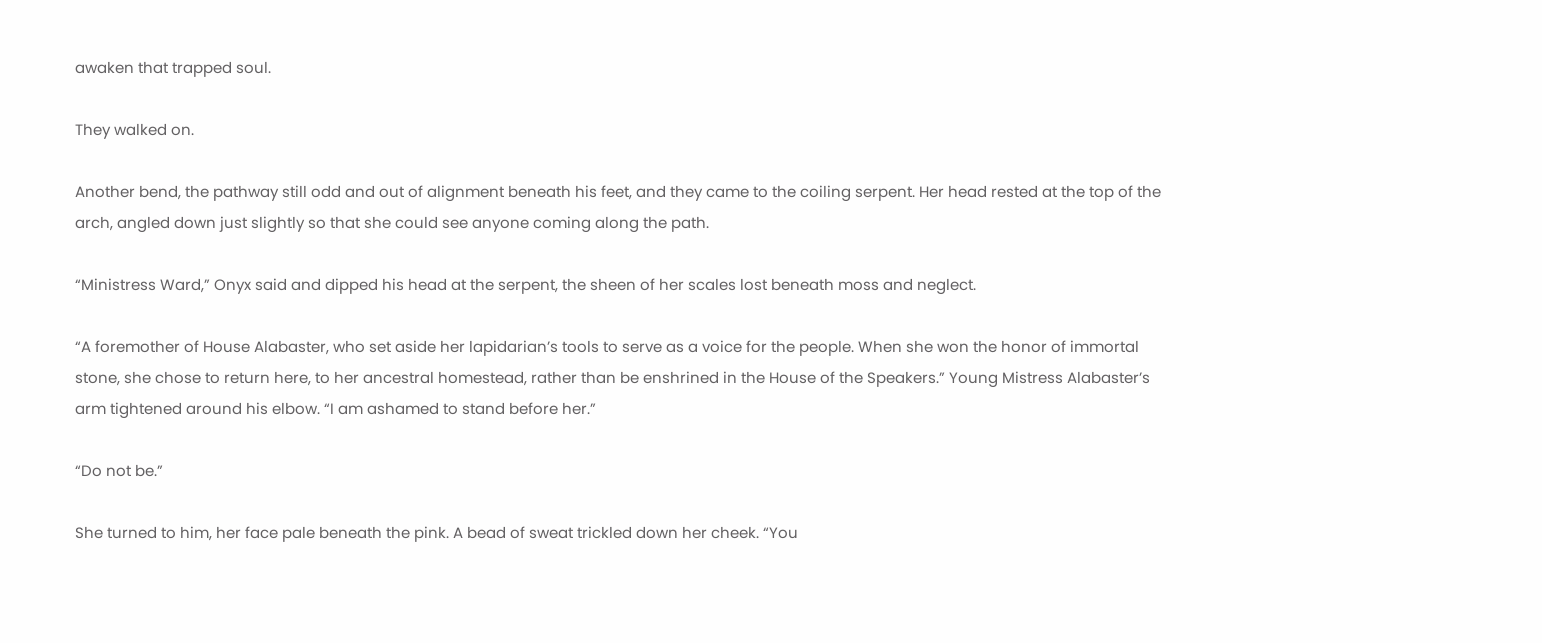awaken that trapped soul.

They walked on.

Another bend, the pathway still odd and out of alignment beneath his feet, and they came to the coiling serpent. Her head rested at the top of the arch, angled down just slightly so that she could see anyone coming along the path.

“Ministress Ward,” Onyx said and dipped his head at the serpent, the sheen of her scales lost beneath moss and neglect.

“A foremother of House Alabaster, who set aside her lapidarian’s tools to serve as a voice for the people. When she won the honor of immortal stone, she chose to return here, to her ancestral homestead, rather than be enshrined in the House of the Speakers.” Young Mistress Alabaster’s arm tightened around his elbow. “I am ashamed to stand before her.”

“Do not be.”

She turned to him, her face pale beneath the pink. A bead of sweat trickled down her cheek. “You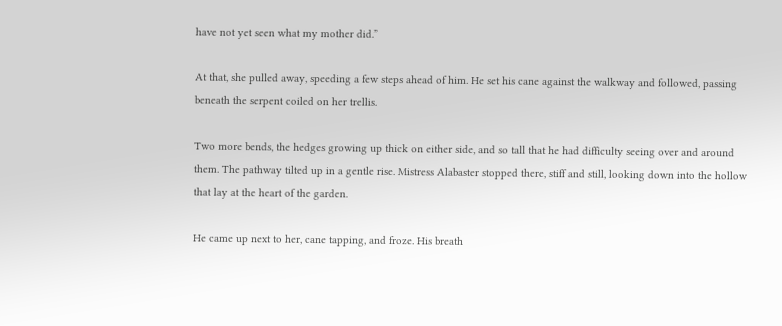have not yet seen what my mother did.”

At that, she pulled away, speeding a few steps ahead of him. He set his cane against the walkway and followed, passing beneath the serpent coiled on her trellis.

Two more bends, the hedges growing up thick on either side, and so tall that he had difficulty seeing over and around them. The pathway tilted up in a gentle rise. Mistress Alabaster stopped there, stiff and still, looking down into the hollow that lay at the heart of the garden.

He came up next to her, cane tapping, and froze. His breath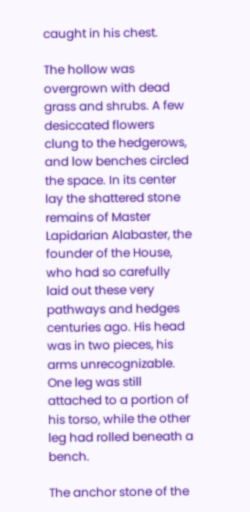caught in his chest.

The hollow was overgrown with dead grass and shrubs. A few desiccated flowers clung to the hedgerows, and low benches circled the space. In its center lay the shattered stone remains of Master Lapidarian Alabaster, the founder of the House, who had so carefully laid out these very pathways and hedges centuries ago. His head was in two pieces, his arms unrecognizable. One leg was still attached to a portion of his torso, while the other leg had rolled beneath a bench.

The anchor stone of the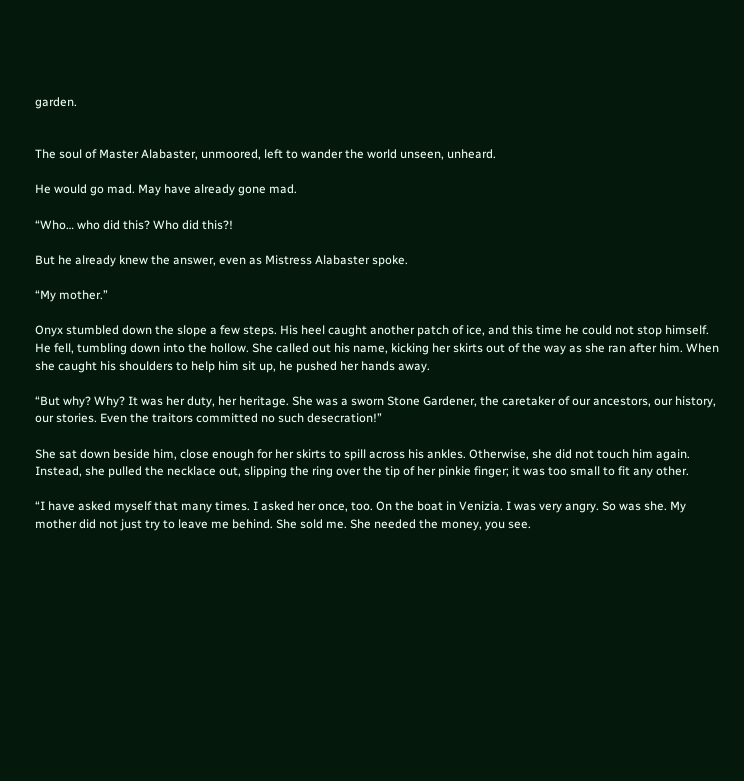garden.


The soul of Master Alabaster, unmoored, left to wander the world unseen, unheard.

He would go mad. May have already gone mad.

“Who… who did this? Who did this?!

But he already knew the answer, even as Mistress Alabaster spoke.

“My mother.”

Onyx stumbled down the slope a few steps. His heel caught another patch of ice, and this time he could not stop himself. He fell, tumbling down into the hollow. She called out his name, kicking her skirts out of the way as she ran after him. When she caught his shoulders to help him sit up, he pushed her hands away.

“But why? Why? It was her duty, her heritage. She was a sworn Stone Gardener, the caretaker of our ancestors, our history, our stories. Even the traitors committed no such desecration!”

She sat down beside him, close enough for her skirts to spill across his ankles. Otherwise, she did not touch him again. Instead, she pulled the necklace out, slipping the ring over the tip of her pinkie finger; it was too small to fit any other.

“I have asked myself that many times. I asked her once, too. On the boat in Venizia. I was very angry. So was she. My mother did not just try to leave me behind. She sold me. She needed the money, you see.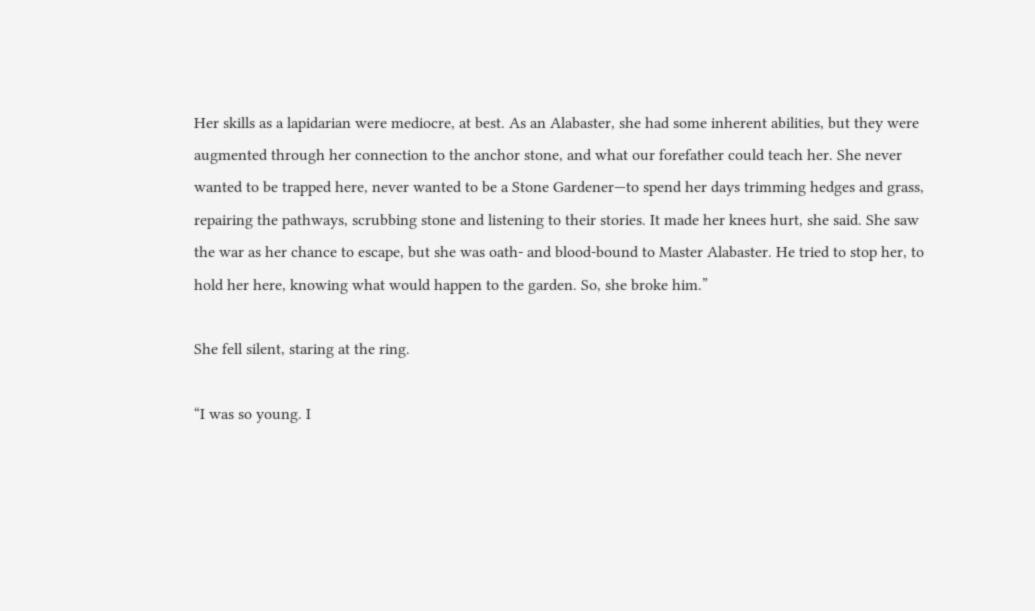Her skills as a lapidarian were mediocre, at best. As an Alabaster, she had some inherent abilities, but they were augmented through her connection to the anchor stone, and what our forefather could teach her. She never wanted to be trapped here, never wanted to be a Stone Gardener—to spend her days trimming hedges and grass, repairing the pathways, scrubbing stone and listening to their stories. It made her knees hurt, she said. She saw the war as her chance to escape, but she was oath- and blood-bound to Master Alabaster. He tried to stop her, to hold her here, knowing what would happen to the garden. So, she broke him.”

She fell silent, staring at the ring.

“I was so young. I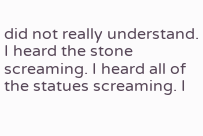did not really understand. I heard the stone screaming. I heard all of the statues screaming. I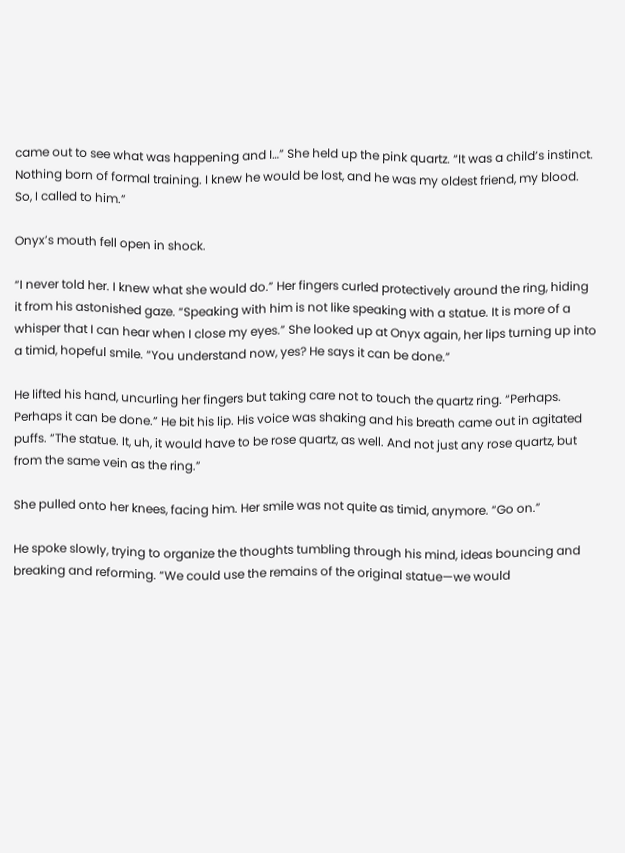came out to see what was happening and I…” She held up the pink quartz. “It was a child’s instinct. Nothing born of formal training. I knew he would be lost, and he was my oldest friend, my blood. So, I called to him.”

Onyx’s mouth fell open in shock.

“I never told her. I knew what she would do.” Her fingers curled protectively around the ring, hiding it from his astonished gaze. “Speaking with him is not like speaking with a statue. It is more of a whisper that I can hear when I close my eyes.” She looked up at Onyx again, her lips turning up into a timid, hopeful smile. “You understand now, yes? He says it can be done.”

He lifted his hand, uncurling her fingers but taking care not to touch the quartz ring. “Perhaps. Perhaps it can be done.” He bit his lip. His voice was shaking and his breath came out in agitated puffs. “The statue. It, uh, it would have to be rose quartz, as well. And not just any rose quartz, but from the same vein as the ring.”

She pulled onto her knees, facing him. Her smile was not quite as timid, anymore. “Go on.”

He spoke slowly, trying to organize the thoughts tumbling through his mind, ideas bouncing and breaking and reforming. “We could use the remains of the original statue—we would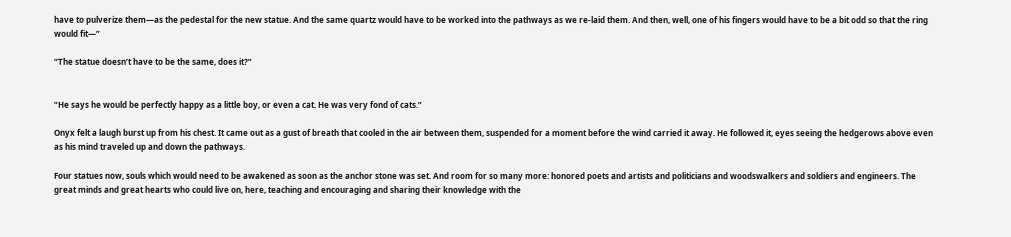have to pulverize them—as the pedestal for the new statue. And the same quartz would have to be worked into the pathways as we re-laid them. And then, well, one of his fingers would have to be a bit odd so that the ring would fit—”

“The statue doesn’t have to be the same, does it?”


“He says he would be perfectly happy as a little boy, or even a cat. He was very fond of cats.”

Onyx felt a laugh burst up from his chest. It came out as a gust of breath that cooled in the air between them, suspended for a moment before the wind carried it away. He followed it, eyes seeing the hedgerows above even as his mind traveled up and down the pathways.

Four statues now, souls which would need to be awakened as soon as the anchor stone was set. And room for so many more: honored poets and artists and politicians and woodswalkers and soldiers and engineers. The great minds and great hearts who could live on, here, teaching and encouraging and sharing their knowledge with the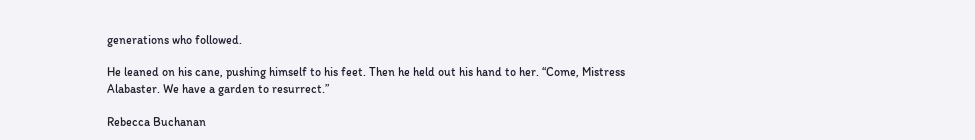generations who followed.

He leaned on his cane, pushing himself to his feet. Then he held out his hand to her. “Come, Mistress Alabaster. We have a garden to resurrect.”

Rebecca Buchanan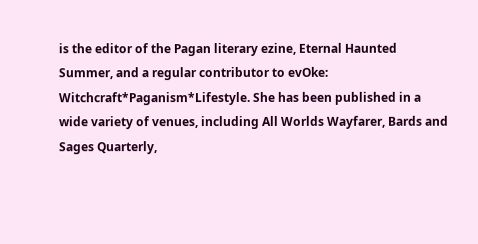is the editor of the Pagan literary ezine, Eternal Haunted Summer, and a regular contributor to evOke: Witchcraft*Paganism*Lifestyle. She has been published in a wide variety of venues, including All Worlds Wayfarer, Bards and Sages Quarterly,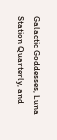Galactic Goddesses, Luna Station Quarterly, and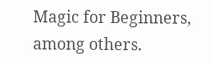Magic for Beginners, among others.